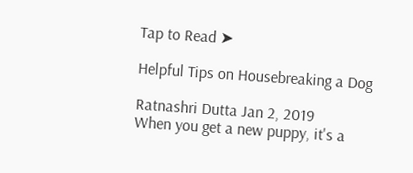Tap to Read ➤

Helpful Tips on Housebreaking a Dog

Ratnashri Dutta Jan 2, 2019
When you get a new puppy, it's a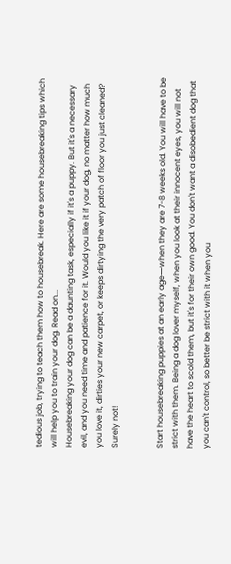tedious job, trying to teach them how to housebreak. Here are some housebreaking tips which will help you to train your dog. Read on...
Housebreaking your dog can be a daunting task, especially if it's a puppy. But it's a necessary evil, and you need time and patience for it. Would you like it if your dog, no matter how much you love it, dirties your new carpet, or keeps dirtying the very patch of floor you just cleaned? Surely not!


Start housebreaking puppies at an early age―when they are 7-8 weeks old. You will have to be strict with them. Being a dog lover myself, when you look at their innocent eyes, you will not have the heart to scold them, but it's for their own good. You don't want a disobedient dog that you can't control, so better be strict with it when you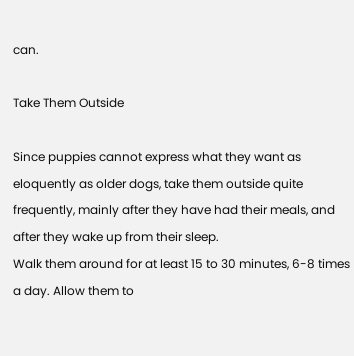can.

Take Them Outside

Since puppies cannot express what they want as eloquently as older dogs, take them outside quite frequently, mainly after they have had their meals, and after they wake up from their sleep.
Walk them around for at least 15 to 30 minutes, 6-8 times a day. Allow them to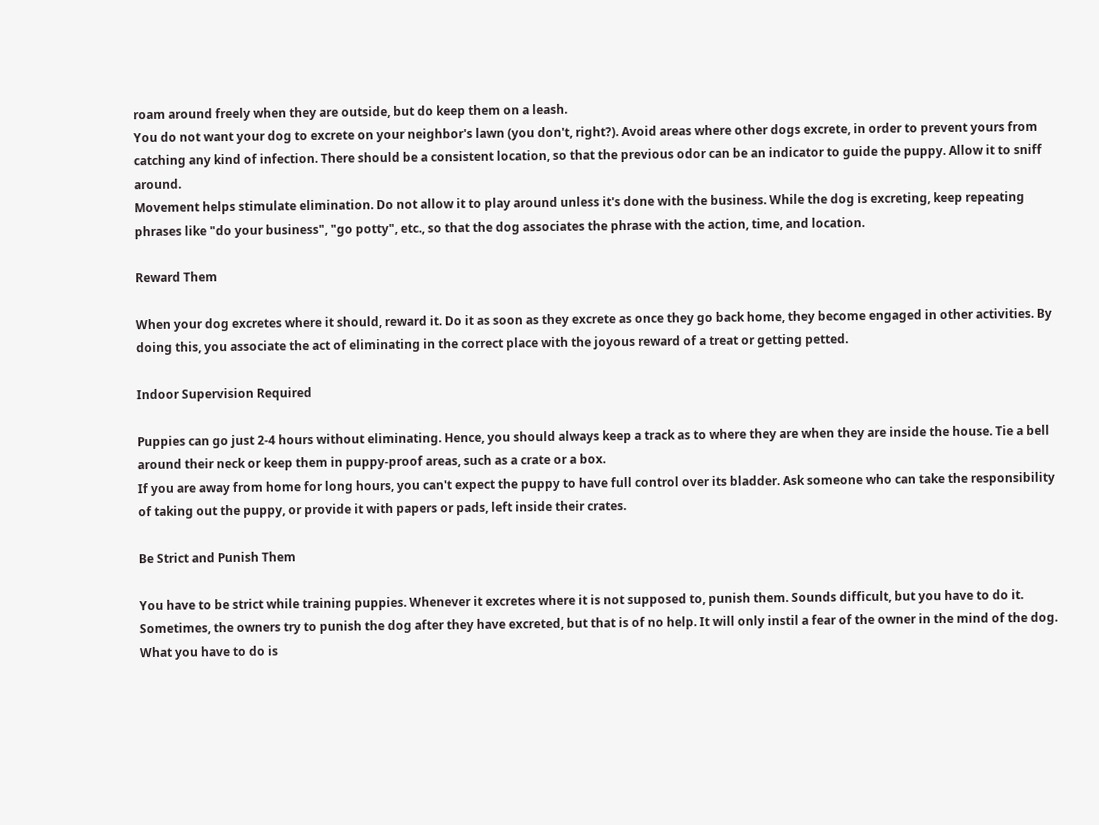roam around freely when they are outside, but do keep them on a leash.
You do not want your dog to excrete on your neighbor's lawn (you don't, right?). Avoid areas where other dogs excrete, in order to prevent yours from catching any kind of infection. There should be a consistent location, so that the previous odor can be an indicator to guide the puppy. Allow it to sniff around.
Movement helps stimulate elimination. Do not allow it to play around unless it's done with the business. While the dog is excreting, keep repeating phrases like "do your business", "go potty", etc., so that the dog associates the phrase with the action, time, and location.

Reward Them

When your dog excretes where it should, reward it. Do it as soon as they excrete as once they go back home, they become engaged in other activities. By doing this, you associate the act of eliminating in the correct place with the joyous reward of a treat or getting petted.

Indoor Supervision Required

Puppies can go just 2-4 hours without eliminating. Hence, you should always keep a track as to where they are when they are inside the house. Tie a bell around their neck or keep them in puppy-proof areas, such as a crate or a box.
If you are away from home for long hours, you can't expect the puppy to have full control over its bladder. Ask someone who can take the responsibility of taking out the puppy, or provide it with papers or pads, left inside their crates.

Be Strict and Punish Them

You have to be strict while training puppies. Whenever it excretes where it is not supposed to, punish them. Sounds difficult, but you have to do it. Sometimes, the owners try to punish the dog after they have excreted, but that is of no help. It will only instil a fear of the owner in the mind of the dog.
What you have to do is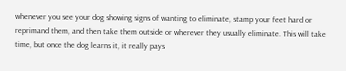whenever you see your dog showing signs of wanting to eliminate, stamp your feet hard or reprimand them, and then take them outside or wherever they usually eliminate. This will take time, but once the dog learns it, it really pays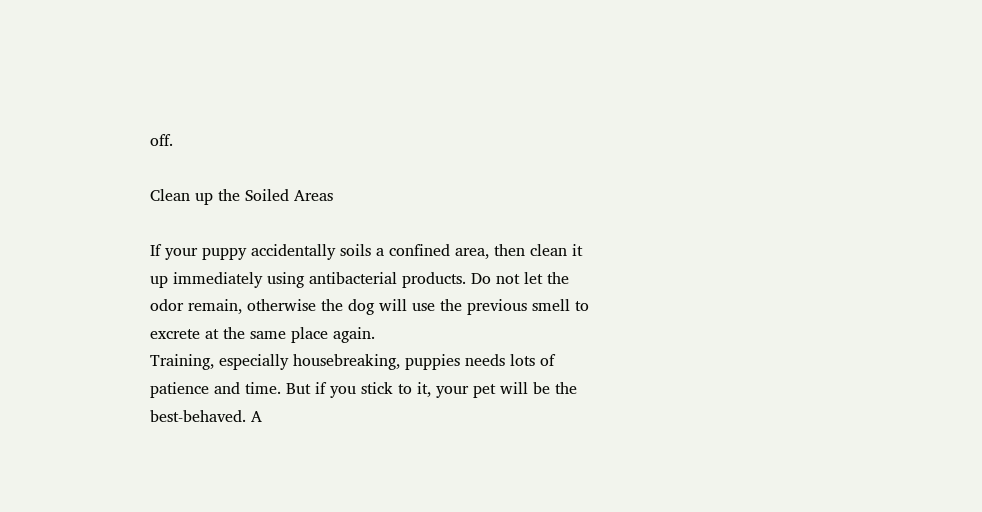off.

Clean up the Soiled Areas

If your puppy accidentally soils a confined area, then clean it up immediately using antibacterial products. Do not let the odor remain, otherwise the dog will use the previous smell to excrete at the same place again.
Training, especially housebreaking, puppies needs lots of patience and time. But if you stick to it, your pet will be the best-behaved. A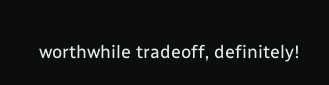worthwhile tradeoff, definitely!